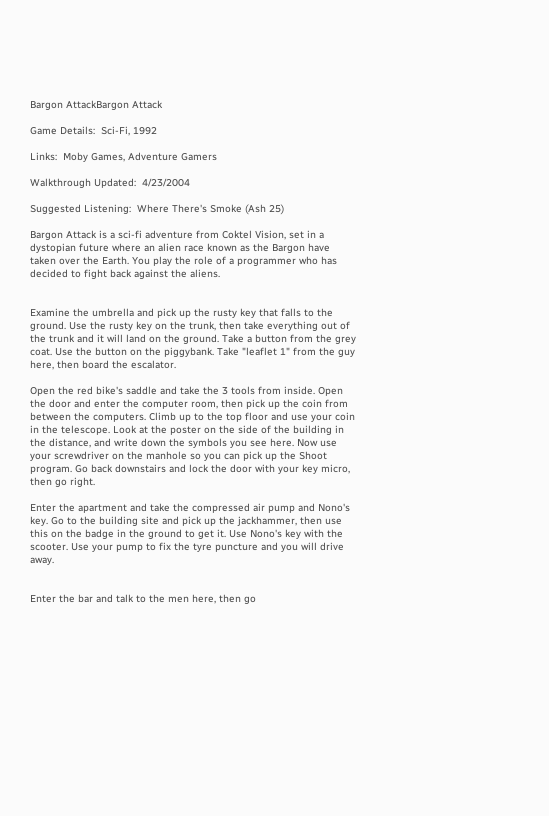Bargon AttackBargon Attack

Game Details:  Sci-Fi, 1992

Links:  Moby Games, Adventure Gamers

Walkthrough Updated:  4/23/2004

Suggested Listening:  Where There's Smoke (Ash 25)

Bargon Attack is a sci-fi adventure from Coktel Vision, set in a dystopian future where an alien race known as the Bargon have taken over the Earth. You play the role of a programmer who has decided to fight back against the aliens.


Examine the umbrella and pick up the rusty key that falls to the ground. Use the rusty key on the trunk, then take everything out of the trunk and it will land on the ground. Take a button from the grey coat. Use the button on the piggybank. Take "leaflet 1" from the guy here, then board the escalator.

Open the red bike's saddle and take the 3 tools from inside. Open the door and enter the computer room, then pick up the coin from between the computers. Climb up to the top floor and use your coin in the telescope. Look at the poster on the side of the building in the distance, and write down the symbols you see here. Now use your screwdriver on the manhole so you can pick up the Shoot program. Go back downstairs and lock the door with your key micro, then go right.

Enter the apartment and take the compressed air pump and Nono's key. Go to the building site and pick up the jackhammer, then use this on the badge in the ground to get it. Use Nono's key with the scooter. Use your pump to fix the tyre puncture and you will drive away.


Enter the bar and talk to the men here, then go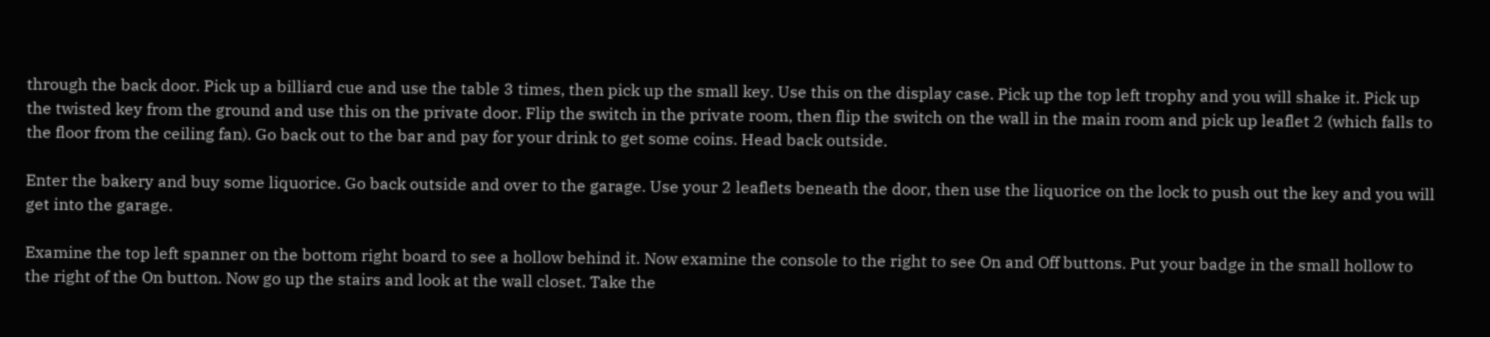through the back door. Pick up a billiard cue and use the table 3 times, then pick up the small key. Use this on the display case. Pick up the top left trophy and you will shake it. Pick up the twisted key from the ground and use this on the private door. Flip the switch in the private room, then flip the switch on the wall in the main room and pick up leaflet 2 (which falls to the floor from the ceiling fan). Go back out to the bar and pay for your drink to get some coins. Head back outside.

Enter the bakery and buy some liquorice. Go back outside and over to the garage. Use your 2 leaflets beneath the door, then use the liquorice on the lock to push out the key and you will get into the garage.

Examine the top left spanner on the bottom right board to see a hollow behind it. Now examine the console to the right to see On and Off buttons. Put your badge in the small hollow to the right of the On button. Now go up the stairs and look at the wall closet. Take the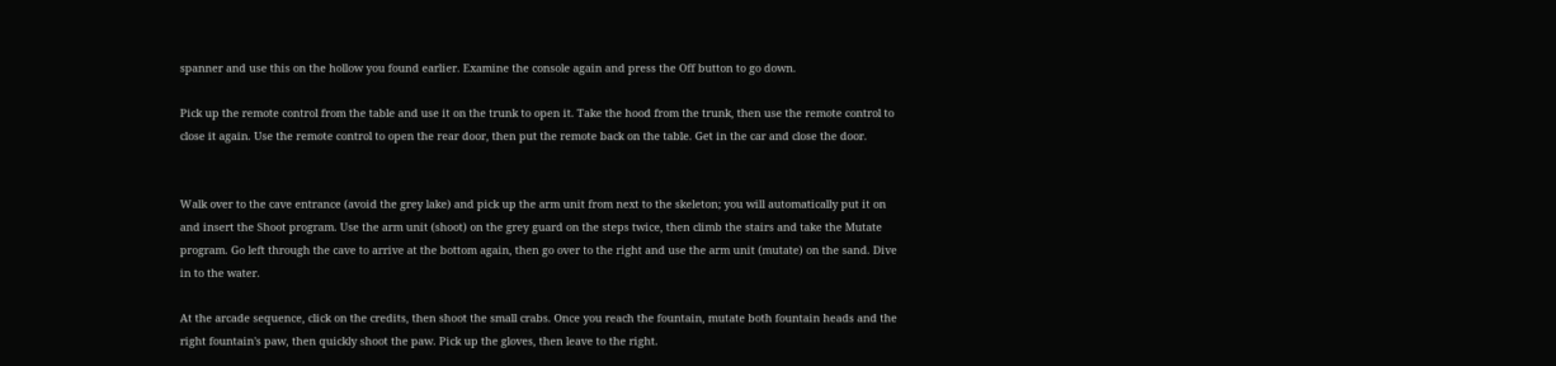spanner and use this on the hollow you found earlier. Examine the console again and press the Off button to go down.

Pick up the remote control from the table and use it on the trunk to open it. Take the hood from the trunk, then use the remote control to close it again. Use the remote control to open the rear door, then put the remote back on the table. Get in the car and close the door.


Walk over to the cave entrance (avoid the grey lake) and pick up the arm unit from next to the skeleton; you will automatically put it on and insert the Shoot program. Use the arm unit (shoot) on the grey guard on the steps twice, then climb the stairs and take the Mutate program. Go left through the cave to arrive at the bottom again, then go over to the right and use the arm unit (mutate) on the sand. Dive in to the water.

At the arcade sequence, click on the credits, then shoot the small crabs. Once you reach the fountain, mutate both fountain heads and the right fountain's paw, then quickly shoot the paw. Pick up the gloves, then leave to the right.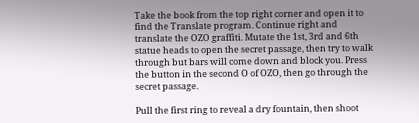Take the book from the top right corner and open it to find the Translate program. Continue right and translate the OZO graffiti. Mutate the 1st, 3rd and 6th statue heads to open the secret passage, then try to walk through but bars will come down and block you. Press the button in the second O of OZO, then go through the secret passage.

Pull the first ring to reveal a dry fountain, then shoot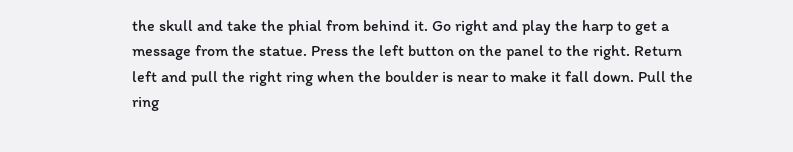the skull and take the phial from behind it. Go right and play the harp to get a message from the statue. Press the left button on the panel to the right. Return left and pull the right ring when the boulder is near to make it fall down. Pull the ring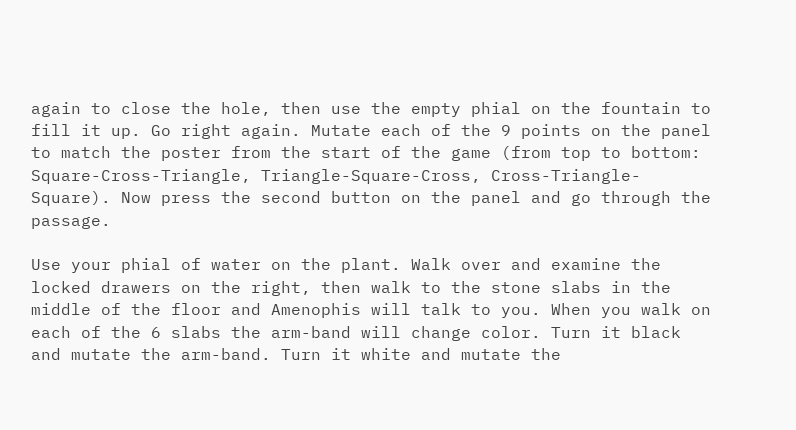again to close the hole, then use the empty phial on the fountain to fill it up. Go right again. Mutate each of the 9 points on the panel to match the poster from the start of the game (from top to bottom: Square-Cross-Triangle, Triangle-Square-Cross, Cross-Triangle-Square). Now press the second button on the panel and go through the passage.

Use your phial of water on the plant. Walk over and examine the locked drawers on the right, then walk to the stone slabs in the middle of the floor and Amenophis will talk to you. When you walk on each of the 6 slabs the arm-band will change color. Turn it black and mutate the arm-band. Turn it white and mutate the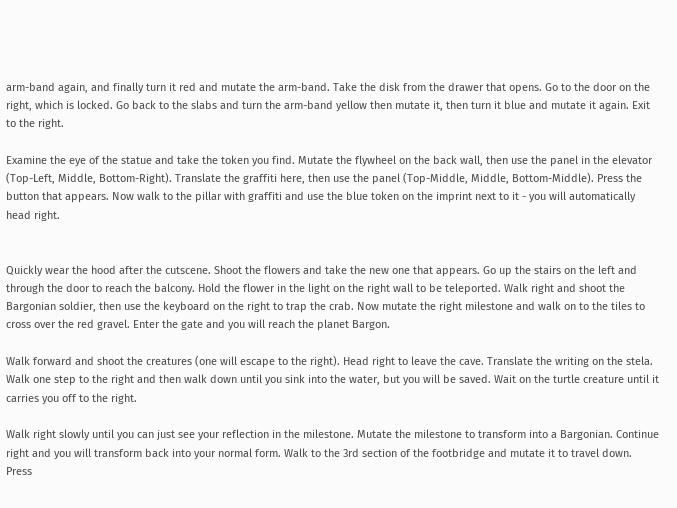arm-band again, and finally turn it red and mutate the arm-band. Take the disk from the drawer that opens. Go to the door on the right, which is locked. Go back to the slabs and turn the arm-band yellow then mutate it, then turn it blue and mutate it again. Exit to the right.

Examine the eye of the statue and take the token you find. Mutate the flywheel on the back wall, then use the panel in the elevator (Top-Left, Middle, Bottom-Right). Translate the graffiti here, then use the panel (Top-Middle, Middle, Bottom-Middle). Press the button that appears. Now walk to the pillar with graffiti and use the blue token on the imprint next to it - you will automatically head right.


Quickly wear the hood after the cutscene. Shoot the flowers and take the new one that appears. Go up the stairs on the left and through the door to reach the balcony. Hold the flower in the light on the right wall to be teleported. Walk right and shoot the Bargonian soldier, then use the keyboard on the right to trap the crab. Now mutate the right milestone and walk on to the tiles to cross over the red gravel. Enter the gate and you will reach the planet Bargon.

Walk forward and shoot the creatures (one will escape to the right). Head right to leave the cave. Translate the writing on the stela. Walk one step to the right and then walk down until you sink into the water, but you will be saved. Wait on the turtle creature until it carries you off to the right.

Walk right slowly until you can just see your reflection in the milestone. Mutate the milestone to transform into a Bargonian. Continue right and you will transform back into your normal form. Walk to the 3rd section of the footbridge and mutate it to travel down. Press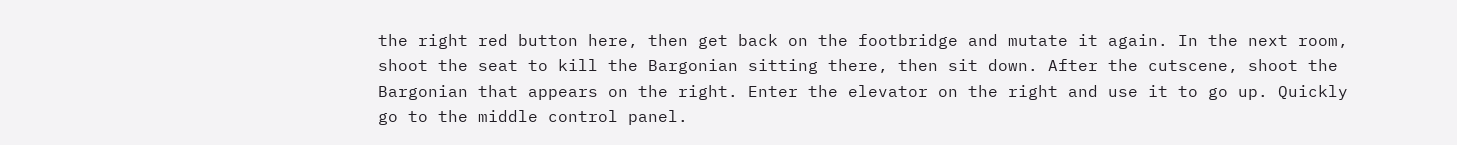the right red button here, then get back on the footbridge and mutate it again. In the next room, shoot the seat to kill the Bargonian sitting there, then sit down. After the cutscene, shoot the Bargonian that appears on the right. Enter the elevator on the right and use it to go up. Quickly go to the middle control panel.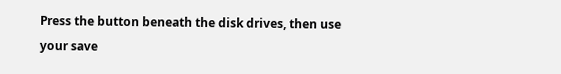Press the button beneath the disk drives, then use your save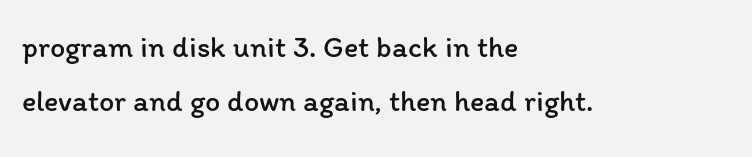program in disk unit 3. Get back in the elevator and go down again, then head right.